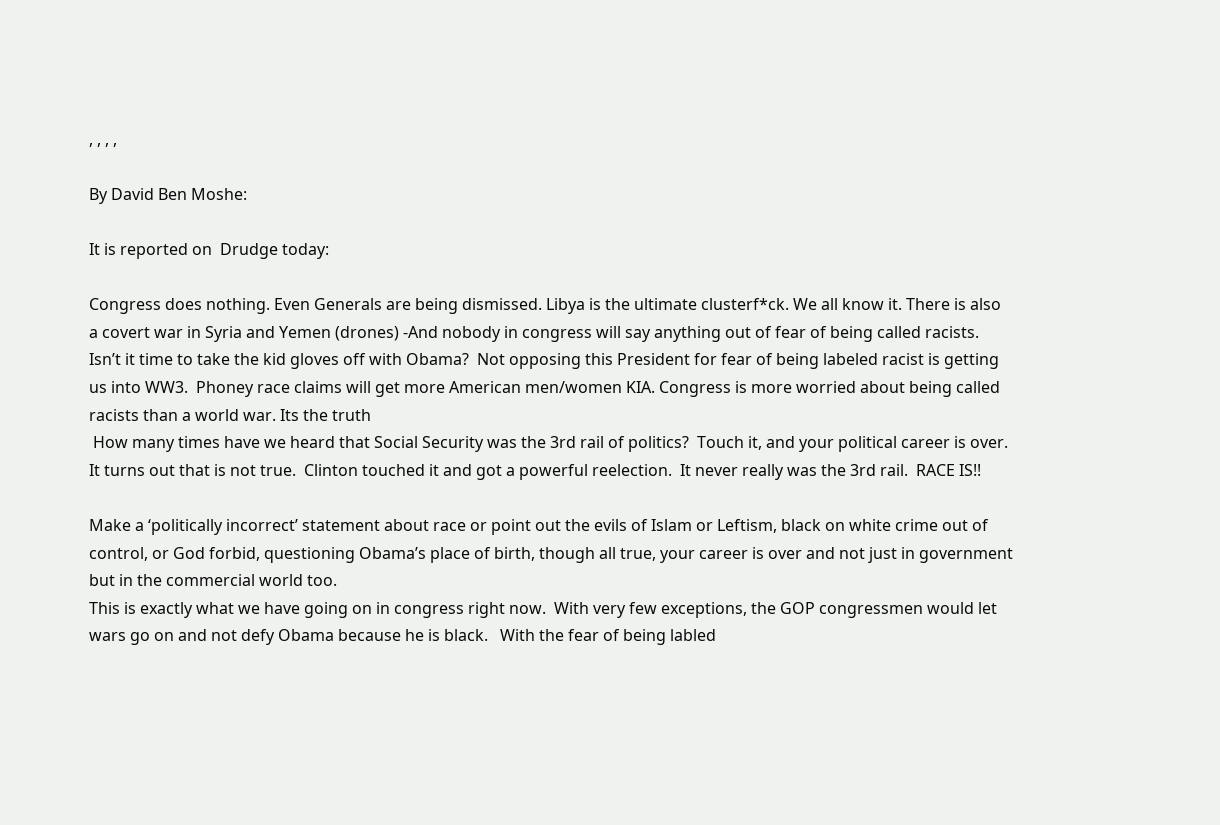, , , ,

By David Ben Moshe:

It is reported on  Drudge today:

Congress does nothing. Even Generals are being dismissed. Libya is the ultimate clusterf*ck. We all know it. There is also a covert war in Syria and Yemen (drones) -And nobody in congress will say anything out of fear of being called racists. Isn’t it time to take the kid gloves off with Obama?  Not opposing this President for fear of being labeled racist is getting us into WW3.  Phoney race claims will get more American men/women KIA. Congress is more worried about being called racists than a world war. Its the truth
 How many times have we heard that Social Security was the 3rd rail of politics?  Touch it, and your political career is over.  It turns out that is not true.  Clinton touched it and got a powerful reelection.  It never really was the 3rd rail.  RACE IS!!

Make a ‘politically incorrect’ statement about race or point out the evils of Islam or Leftism, black on white crime out of control, or God forbid, questioning Obama’s place of birth, though all true, your career is over and not just in government but in the commercial world too.
This is exactly what we have going on in congress right now.  With very few exceptions, the GOP congressmen would let wars go on and not defy Obama because he is black.   With the fear of being labled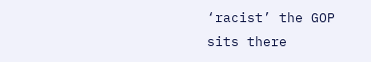‘racist’ the GOP sits there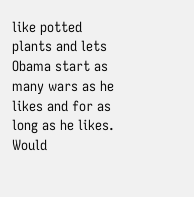like potted plants and lets Obama start as many wars as he likes and for as long as he likes.   Would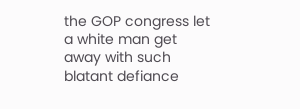the GOP congress let a white man get away with such blatant defiance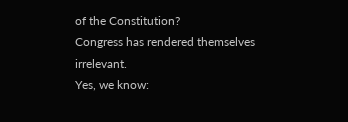of the Constitution?
Congress has rendered themselves irrelevant.
Yes, we know: